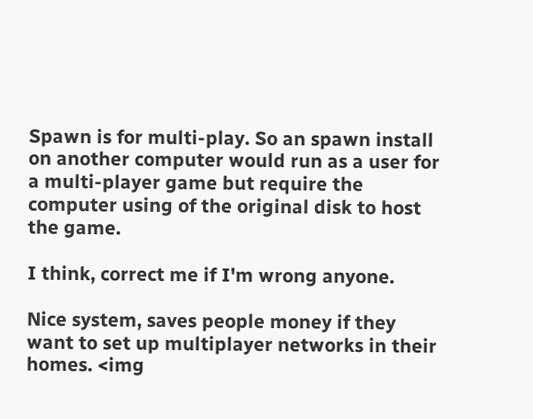Spawn is for multi-play. So an spawn install on another computer would run as a user for a multi-player game but require the computer using of the original disk to host the game.

I think, correct me if I'm wrong anyone.

Nice system, saves people money if they want to set up multiplayer networks in their homes. <img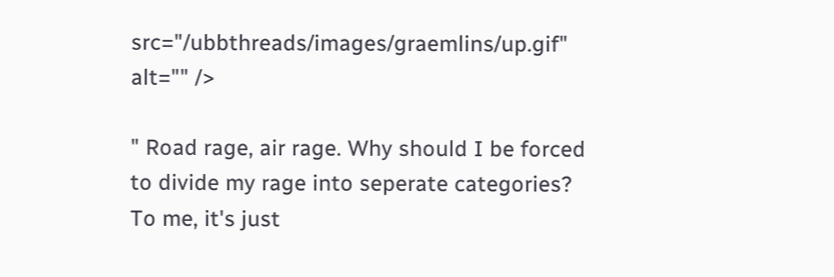src="/ubbthreads/images/graemlins/up.gif" alt="" />

" Road rage, air rage. Why should I be forced to divide my rage into seperate categories? To me, it's just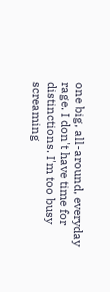one big, all-around, everyday rage. I don't have time for distinctions. I'm too busy screaming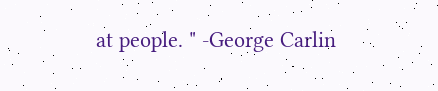at people. " -George Carlin